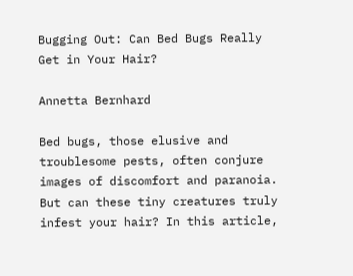Bugging Out: Can Bed Bugs Really Get in Your Hair?

Annetta Bernhard

Bed bugs, those elusive and troublesome pests, often conjure images of discomfort and paranoia. But can these tiny creatures truly infest your hair? In this article,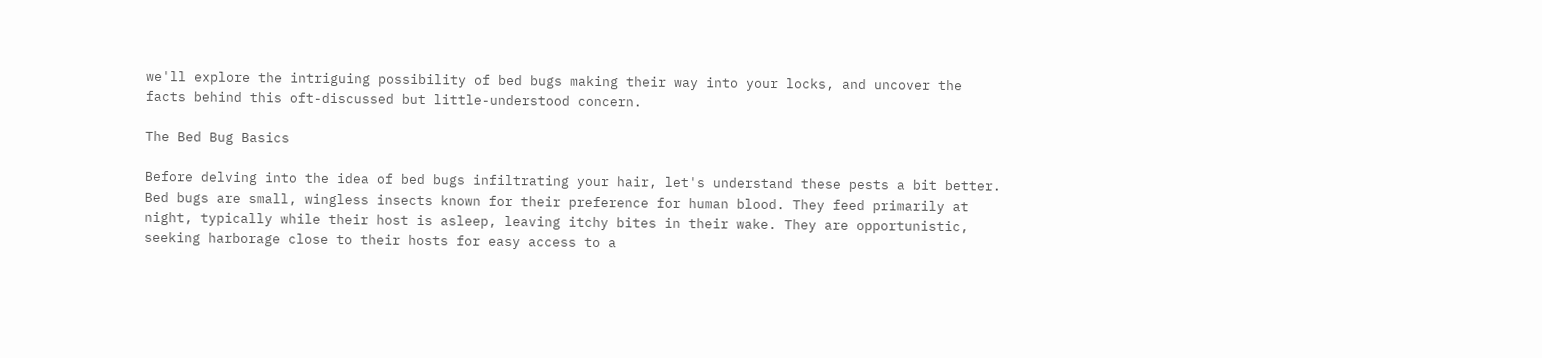we'll explore the intriguing possibility of bed bugs making their way into your locks, and uncover the facts behind this oft-discussed but little-understood concern.

The Bed Bug Basics

Before delving into the idea of bed bugs infiltrating your hair, let's understand these pests a bit better. Bed bugs are small, wingless insects known for their preference for human blood. They feed primarily at night, typically while their host is asleep, leaving itchy bites in their wake. They are opportunistic, seeking harborage close to their hosts for easy access to a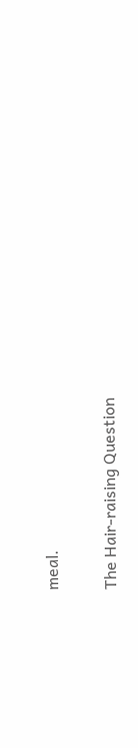meal.

The Hair-raising Question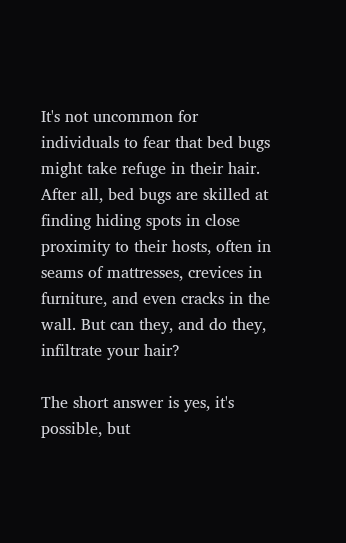It's not uncommon for individuals to fear that bed bugs might take refuge in their hair. After all, bed bugs are skilled at finding hiding spots in close proximity to their hosts, often in seams of mattresses, crevices in furniture, and even cracks in the wall. But can they, and do they, infiltrate your hair?

The short answer is yes, it's possible, but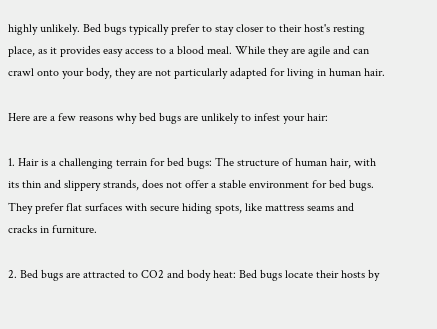highly unlikely. Bed bugs typically prefer to stay closer to their host's resting place, as it provides easy access to a blood meal. While they are agile and can crawl onto your body, they are not particularly adapted for living in human hair.

Here are a few reasons why bed bugs are unlikely to infest your hair:

1. Hair is a challenging terrain for bed bugs: The structure of human hair, with its thin and slippery strands, does not offer a stable environment for bed bugs. They prefer flat surfaces with secure hiding spots, like mattress seams and cracks in furniture.

2. Bed bugs are attracted to CO2 and body heat: Bed bugs locate their hosts by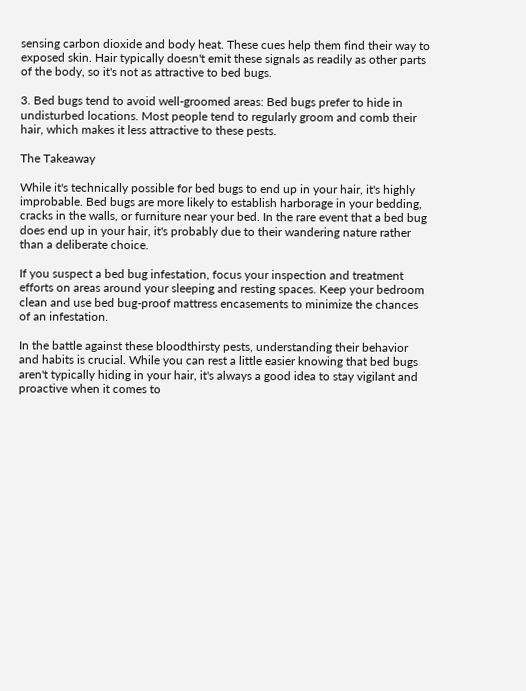sensing carbon dioxide and body heat. These cues help them find their way to exposed skin. Hair typically doesn't emit these signals as readily as other parts of the body, so it's not as attractive to bed bugs.

3. Bed bugs tend to avoid well-groomed areas: Bed bugs prefer to hide in undisturbed locations. Most people tend to regularly groom and comb their hair, which makes it less attractive to these pests.

The Takeaway

While it's technically possible for bed bugs to end up in your hair, it's highly improbable. Bed bugs are more likely to establish harborage in your bedding, cracks in the walls, or furniture near your bed. In the rare event that a bed bug does end up in your hair, it's probably due to their wandering nature rather than a deliberate choice.

If you suspect a bed bug infestation, focus your inspection and treatment efforts on areas around your sleeping and resting spaces. Keep your bedroom clean and use bed bug-proof mattress encasements to minimize the chances of an infestation.

In the battle against these bloodthirsty pests, understanding their behavior and habits is crucial. While you can rest a little easier knowing that bed bugs aren't typically hiding in your hair, it's always a good idea to stay vigilant and proactive when it comes to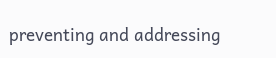preventing and addressing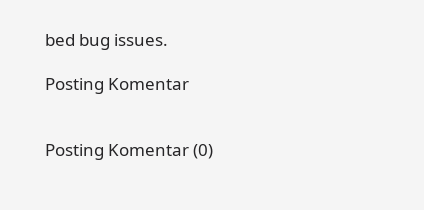bed bug issues.

Posting Komentar


Posting Komentar (0)